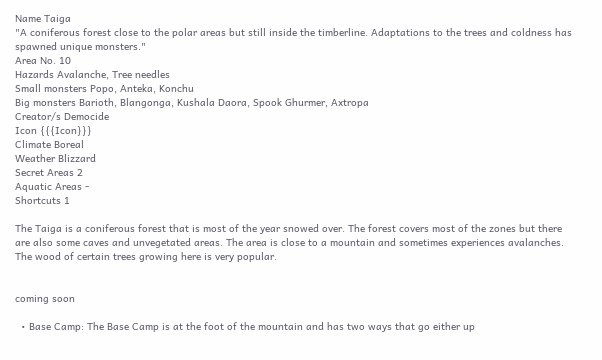Name Taiga
"A coniferous forest close to the polar areas but still inside the timberline. Adaptations to the trees and coldness has spawned unique monsters."
Area No. 10
Hazards Avalanche, Tree needles
Small monsters Popo, Anteka, Konchu
Big monsters Barioth, Blangonga, Kushala Daora, Spook Ghurmer, Axtropa
Creator/s Democide
Icon {{{Icon}}}
Climate Boreal
Weather Blizzard
Secret Areas 2
Aquatic Areas -
Shortcuts 1

The Taiga is a coniferous forest that is most of the year snowed over. The forest covers most of the zones but there are also some caves and unvegetated areas. The area is close to a mountain and sometimes experiences avalanches. The wood of certain trees growing here is very popular.


coming soon

  • Base Camp: The Base Camp is at the foot of the mountain and has two ways that go either up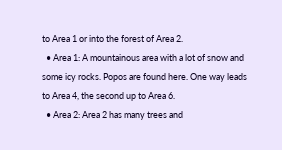to Area 1 or into the forest of Area 2.
  • Area 1: A mountainous area with a lot of snow and some icy rocks. Popos are found here. One way leads to Area 4, the second up to Area 6.
  • Area 2: Area 2 has many trees and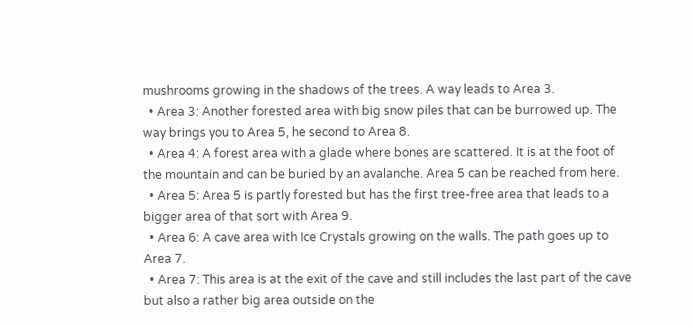mushrooms growing in the shadows of the trees. A way leads to Area 3.
  • Area 3: Another forested area with big snow piles that can be burrowed up. The way brings you to Area 5, he second to Area 8.
  • Area 4: A forest area with a glade where bones are scattered. It is at the foot of the mountain and can be buried by an avalanche. Area 5 can be reached from here.
  • Area 5: Area 5 is partly forested but has the first tree-free area that leads to a bigger area of that sort with Area 9.
  • Area 6: A cave area with Ice Crystals growing on the walls. The path goes up to Area 7.
  • Area 7: This area is at the exit of the cave and still includes the last part of the cave but also a rather big area outside on the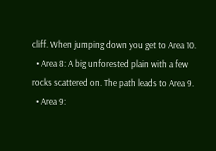cliff. When jumping down you get to Area 10.
  • Area 8: A big unforested plain with a few rocks scattered on. The path leads to Area 9.
  • Area 9: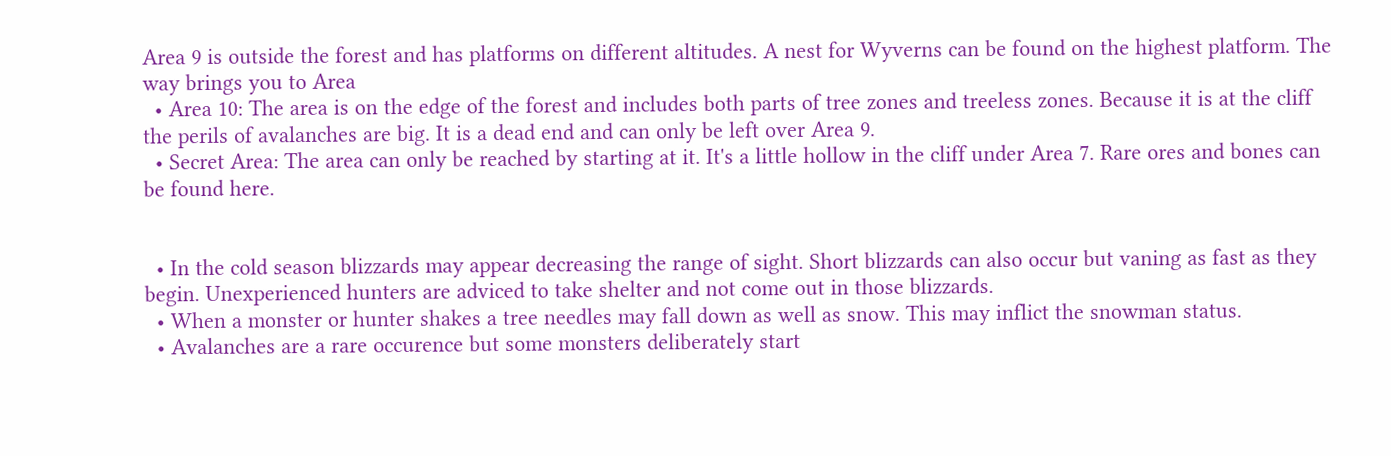Area 9 is outside the forest and has platforms on different altitudes. A nest for Wyverns can be found on the highest platform. The way brings you to Area
  • Area 10: The area is on the edge of the forest and includes both parts of tree zones and treeless zones. Because it is at the cliff the perils of avalanches are big. It is a dead end and can only be left over Area 9.
  • Secret Area: The area can only be reached by starting at it. It's a little hollow in the cliff under Area 7. Rare ores and bones can be found here.


  • In the cold season blizzards may appear decreasing the range of sight. Short blizzards can also occur but vaning as fast as they begin. Unexperienced hunters are adviced to take shelter and not come out in those blizzards.
  • When a monster or hunter shakes a tree needles may fall down as well as snow. This may inflict the snowman status.
  • Avalanches are a rare occurence but some monsters deliberately start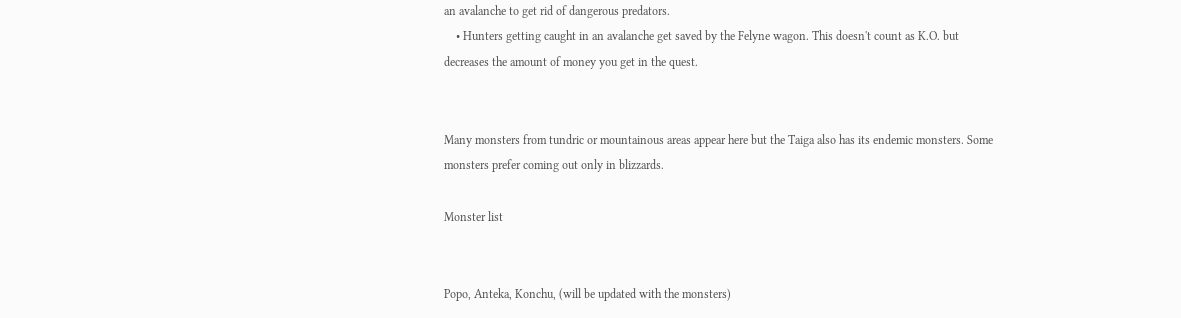an avalanche to get rid of dangerous predators.
    • Hunters getting caught in an avalanche get saved by the Felyne wagon. This doesn't count as K.O. but decreases the amount of money you get in the quest.


Many monsters from tundric or mountainous areas appear here but the Taiga also has its endemic monsters. Some monsters prefer coming out only in blizzards.

Monster list


Popo, Anteka, Konchu, (will be updated with the monsters)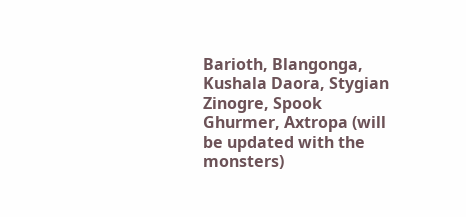Barioth, Blangonga, Kushala Daora, Stygian Zinogre, Spook Ghurmer, Axtropa (will be updated with the monsters)